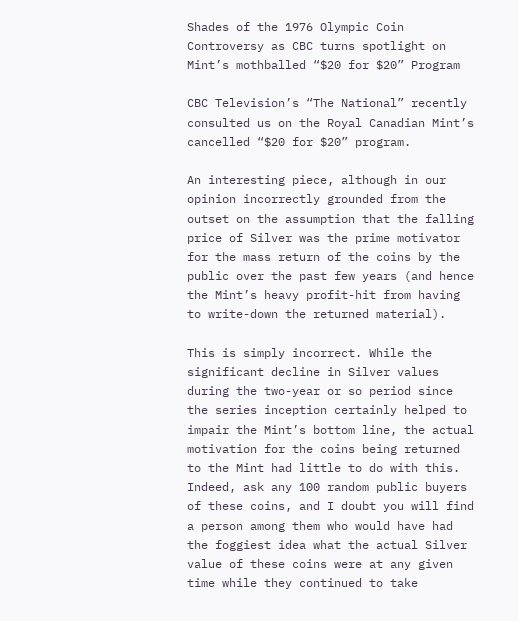Shades of the 1976 Olympic Coin Controversy as CBC turns spotlight on Mint’s mothballed “$20 for $20” Program

CBC Television’s “The National” recently consulted us on the Royal Canadian Mint’s cancelled “$20 for $20” program.

An interesting piece, although in our opinion incorrectly grounded from the outset on the assumption that the falling price of Silver was the prime motivator for the mass return of the coins by the public over the past few years (and hence the Mint’s heavy profit-hit from having to write-down the returned material).

This is simply incorrect. While the significant decline in Silver values during the two-year or so period since the series inception certainly helped to impair the Mint’s bottom line, the actual motivation for the coins being returned to the Mint had little to do with this. Indeed, ask any 100 random public buyers of these coins, and I doubt you will find a person among them who would have had the foggiest idea what the actual Silver value of these coins were at any given time while they continued to take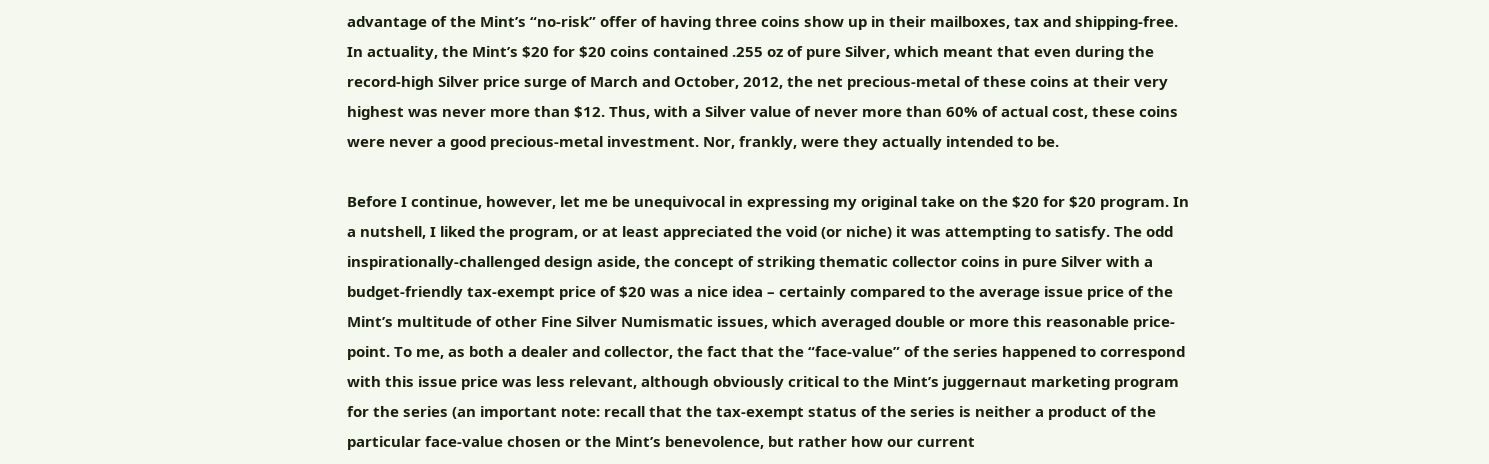advantage of the Mint’s “no-risk” offer of having three coins show up in their mailboxes, tax and shipping-free. In actuality, the Mint’s $20 for $20 coins contained .255 oz of pure Silver, which meant that even during the record-high Silver price surge of March and October, 2012, the net precious-metal of these coins at their very highest was never more than $12. Thus, with a Silver value of never more than 60% of actual cost, these coins were never a good precious-metal investment. Nor, frankly, were they actually intended to be.

Before I continue, however, let me be unequivocal in expressing my original take on the $20 for $20 program. In a nutshell, I liked the program, or at least appreciated the void (or niche) it was attempting to satisfy. The odd inspirationally-challenged design aside, the concept of striking thematic collector coins in pure Silver with a budget-friendly tax-exempt price of $20 was a nice idea – certainly compared to the average issue price of the Mint’s multitude of other Fine Silver Numismatic issues, which averaged double or more this reasonable price-point. To me, as both a dealer and collector, the fact that the “face-value” of the series happened to correspond with this issue price was less relevant, although obviously critical to the Mint’s juggernaut marketing program for the series (an important note: recall that the tax-exempt status of the series is neither a product of the particular face-value chosen or the Mint’s benevolence, but rather how our current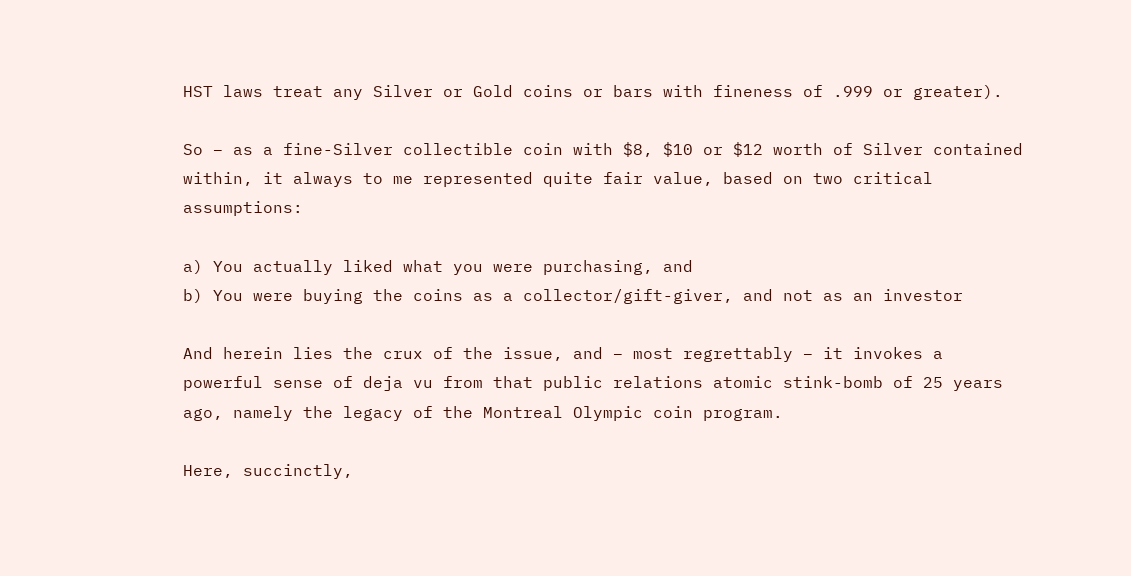HST laws treat any Silver or Gold coins or bars with fineness of .999 or greater).

So – as a fine-Silver collectible coin with $8, $10 or $12 worth of Silver contained within, it always to me represented quite fair value, based on two critical assumptions:

a) You actually liked what you were purchasing, and
b) You were buying the coins as a collector/gift-giver, and not as an investor

And herein lies the crux of the issue, and – most regrettably – it invokes a powerful sense of deja vu from that public relations atomic stink-bomb of 25 years ago, namely the legacy of the Montreal Olympic coin program.

Here, succinctly,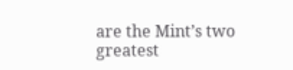are the Mint’s two greatest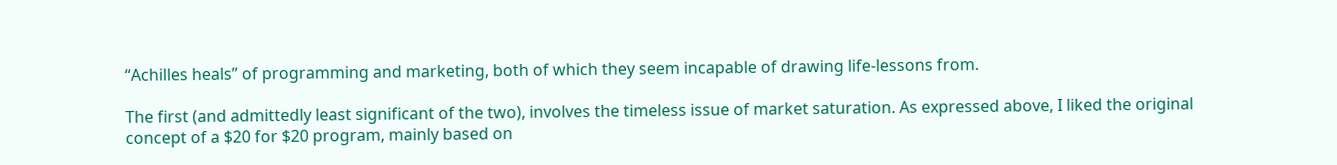“Achilles heals” of programming and marketing, both of which they seem incapable of drawing life-lessons from.

The first (and admittedly least significant of the two), involves the timeless issue of market saturation. As expressed above, I liked the original concept of a $20 for $20 program, mainly based on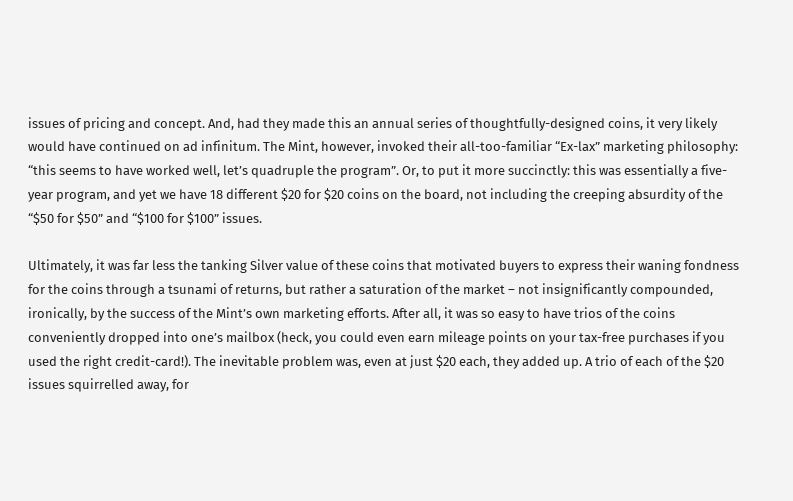issues of pricing and concept. And, had they made this an annual series of thoughtfully-designed coins, it very likely would have continued on ad infinitum. The Mint, however, invoked their all-too-familiar “Ex-lax” marketing philosophy: “this seems to have worked well, let’s quadruple the program”. Or, to put it more succinctly: this was essentially a five-year program, and yet we have 18 different $20 for $20 coins on the board, not including the creeping absurdity of the “$50 for $50” and “$100 for $100” issues.

Ultimately, it was far less the tanking Silver value of these coins that motivated buyers to express their waning fondness for the coins through a tsunami of returns, but rather a saturation of the market – not insignificantly compounded, ironically, by the success of the Mint’s own marketing efforts. After all, it was so easy to have trios of the coins conveniently dropped into one’s mailbox (heck, you could even earn mileage points on your tax-free purchases if you used the right credit-card!). The inevitable problem was, even at just $20 each, they added up. A trio of each of the $20 issues squirrelled away, for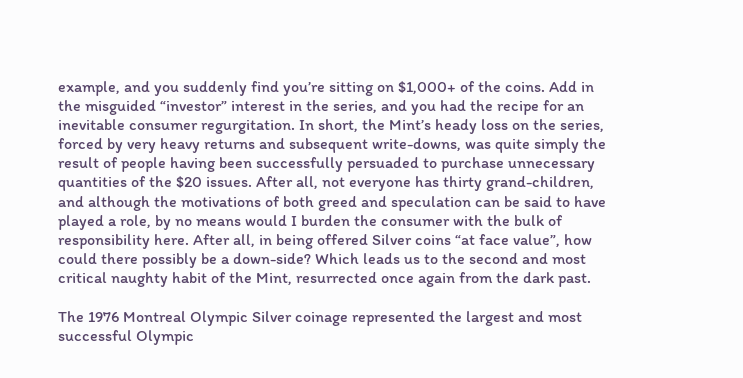example, and you suddenly find you’re sitting on $1,000+ of the coins. Add in the misguided “investor” interest in the series, and you had the recipe for an inevitable consumer regurgitation. In short, the Mint’s heady loss on the series, forced by very heavy returns and subsequent write-downs, was quite simply the result of people having been successfully persuaded to purchase unnecessary quantities of the $20 issues. After all, not everyone has thirty grand-children, and although the motivations of both greed and speculation can be said to have played a role, by no means would I burden the consumer with the bulk of responsibility here. After all, in being offered Silver coins “at face value”, how could there possibly be a down-side? Which leads us to the second and most critical naughty habit of the Mint, resurrected once again from the dark past.

The 1976 Montreal Olympic Silver coinage represented the largest and most successful Olympic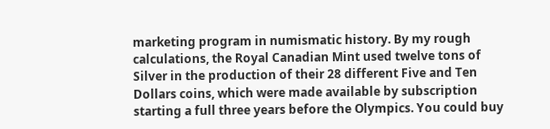marketing program in numismatic history. By my rough calculations, the Royal Canadian Mint used twelve tons of Silver in the production of their 28 different Five and Ten Dollars coins, which were made available by subscription starting a full three years before the Olympics. You could buy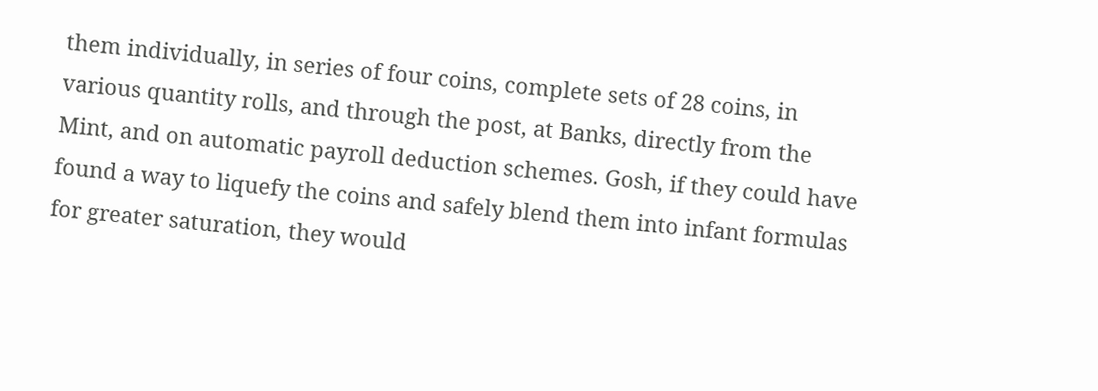them individually, in series of four coins, complete sets of 28 coins, in various quantity rolls, and through the post, at Banks, directly from the Mint, and on automatic payroll deduction schemes. Gosh, if they could have found a way to liquefy the coins and safely blend them into infant formulas for greater saturation, they would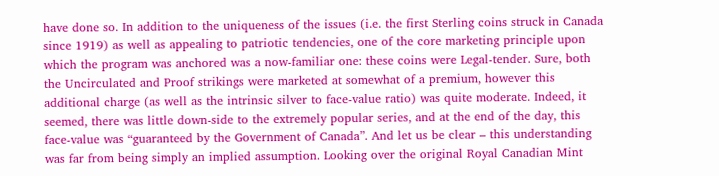have done so. In addition to the uniqueness of the issues (i.e. the first Sterling coins struck in Canada since 1919) as well as appealing to patriotic tendencies, one of the core marketing principle upon which the program was anchored was a now-familiar one: these coins were Legal-tender. Sure, both the Uncirculated and Proof strikings were marketed at somewhat of a premium, however this additional charge (as well as the intrinsic silver to face-value ratio) was quite moderate. Indeed, it seemed, there was little down-side to the extremely popular series, and at the end of the day, this face-value was “guaranteed by the Government of Canada”. And let us be clear – this understanding was far from being simply an implied assumption. Looking over the original Royal Canadian Mint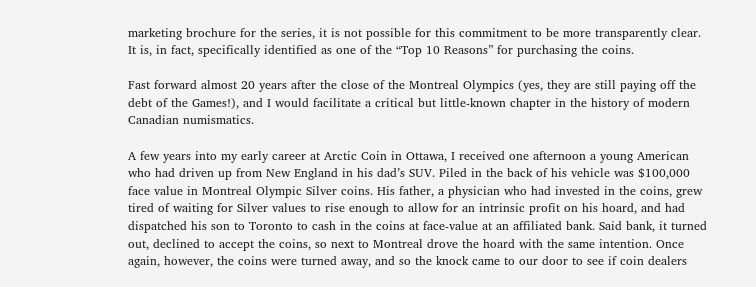marketing brochure for the series, it is not possible for this commitment to be more transparently clear. It is, in fact, specifically identified as one of the “Top 10 Reasons” for purchasing the coins.

Fast forward almost 20 years after the close of the Montreal Olympics (yes, they are still paying off the debt of the Games!), and I would facilitate a critical but little-known chapter in the history of modern Canadian numismatics.

A few years into my early career at Arctic Coin in Ottawa, I received one afternoon a young American who had driven up from New England in his dad’s SUV. Piled in the back of his vehicle was $100,000 face value in Montreal Olympic Silver coins. His father, a physician who had invested in the coins, grew tired of waiting for Silver values to rise enough to allow for an intrinsic profit on his hoard, and had dispatched his son to Toronto to cash in the coins at face-value at an affiliated bank. Said bank, it turned out, declined to accept the coins, so next to Montreal drove the hoard with the same intention. Once again, however, the coins were turned away, and so the knock came to our door to see if coin dealers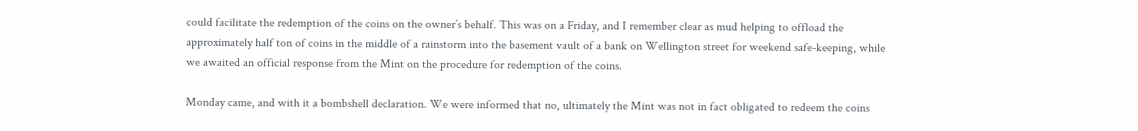could facilitate the redemption of the coins on the owner’s behalf. This was on a Friday, and I remember clear as mud helping to offload the approximately half ton of coins in the middle of a rainstorm into the basement vault of a bank on Wellington street for weekend safe-keeping, while we awaited an official response from the Mint on the procedure for redemption of the coins.

Monday came, and with it a bombshell declaration. We were informed that no, ultimately the Mint was not in fact obligated to redeem the coins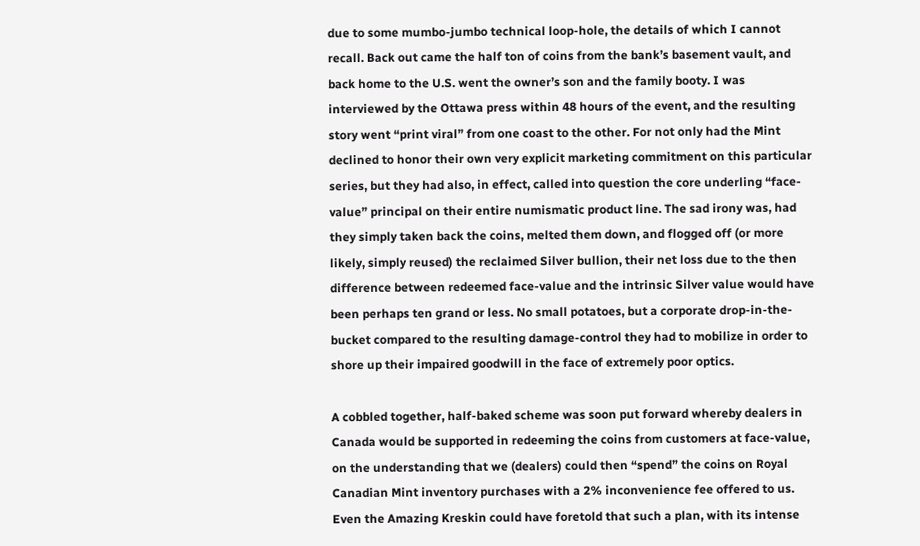due to some mumbo-jumbo technical loop-hole, the details of which I cannot recall. Back out came the half ton of coins from the bank’s basement vault, and back home to the U.S. went the owner’s son and the family booty. I was interviewed by the Ottawa press within 48 hours of the event, and the resulting story went “print viral” from one coast to the other. For not only had the Mint declined to honor their own very explicit marketing commitment on this particular series, but they had also, in effect, called into question the core underling “face-value” principal on their entire numismatic product line. The sad irony was, had they simply taken back the coins, melted them down, and flogged off (or more likely, simply reused) the reclaimed Silver bullion, their net loss due to the then difference between redeemed face-value and the intrinsic Silver value would have been perhaps ten grand or less. No small potatoes, but a corporate drop-in-the-bucket compared to the resulting damage-control they had to mobilize in order to shore up their impaired goodwill in the face of extremely poor optics.

A cobbled together, half-baked scheme was soon put forward whereby dealers in Canada would be supported in redeeming the coins from customers at face-value, on the understanding that we (dealers) could then “spend” the coins on Royal Canadian Mint inventory purchases with a 2% inconvenience fee offered to us. Even the Amazing Kreskin could have foretold that such a plan, with its intense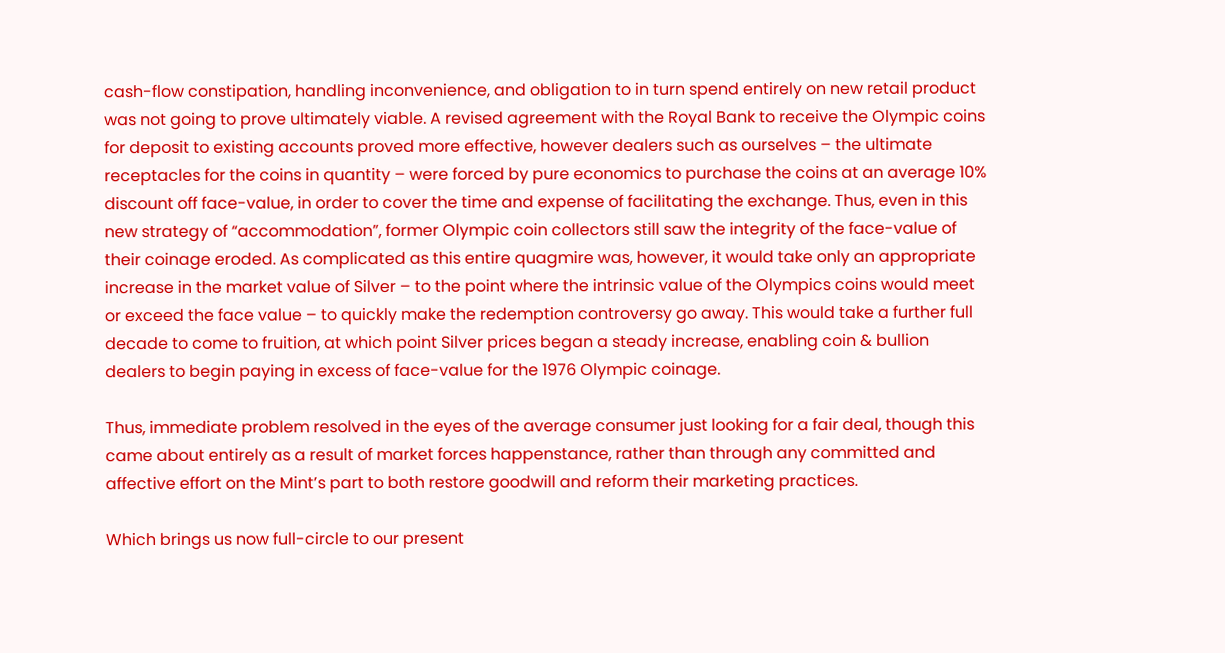cash-flow constipation, handling inconvenience, and obligation to in turn spend entirely on new retail product was not going to prove ultimately viable. A revised agreement with the Royal Bank to receive the Olympic coins for deposit to existing accounts proved more effective, however dealers such as ourselves – the ultimate receptacles for the coins in quantity – were forced by pure economics to purchase the coins at an average 10% discount off face-value, in order to cover the time and expense of facilitating the exchange. Thus, even in this new strategy of “accommodation”, former Olympic coin collectors still saw the integrity of the face-value of their coinage eroded. As complicated as this entire quagmire was, however, it would take only an appropriate increase in the market value of Silver – to the point where the intrinsic value of the Olympics coins would meet or exceed the face value – to quickly make the redemption controversy go away. This would take a further full decade to come to fruition, at which point Silver prices began a steady increase, enabling coin & bullion dealers to begin paying in excess of face-value for the 1976 Olympic coinage.

Thus, immediate problem resolved in the eyes of the average consumer just looking for a fair deal, though this came about entirely as a result of market forces happenstance, rather than through any committed and affective effort on the Mint’s part to both restore goodwill and reform their marketing practices.

Which brings us now full-circle to our present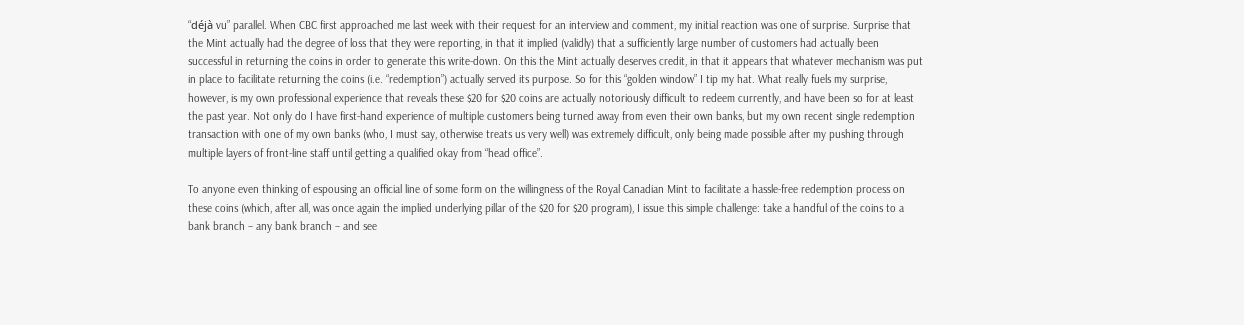“déjà vu” parallel. When CBC first approached me last week with their request for an interview and comment, my initial reaction was one of surprise. Surprise that the Mint actually had the degree of loss that they were reporting, in that it implied (validly) that a sufficiently large number of customers had actually been successful in returning the coins in order to generate this write-down. On this the Mint actually deserves credit, in that it appears that whatever mechanism was put in place to facilitate returning the coins (i.e. “redemption”) actually served its purpose. So for this “golden window” I tip my hat. What really fuels my surprise, however, is my own professional experience that reveals these $20 for $20 coins are actually notoriously difficult to redeem currently, and have been so for at least the past year. Not only do I have first-hand experience of multiple customers being turned away from even their own banks, but my own recent single redemption transaction with one of my own banks (who, I must say, otherwise treats us very well) was extremely difficult, only being made possible after my pushing through multiple layers of front-line staff until getting a qualified okay from “head office”.

To anyone even thinking of espousing an official line of some form on the willingness of the Royal Canadian Mint to facilitate a hassle-free redemption process on these coins (which, after all, was once again the implied underlying pillar of the $20 for $20 program), I issue this simple challenge: take a handful of the coins to a bank branch – any bank branch – and see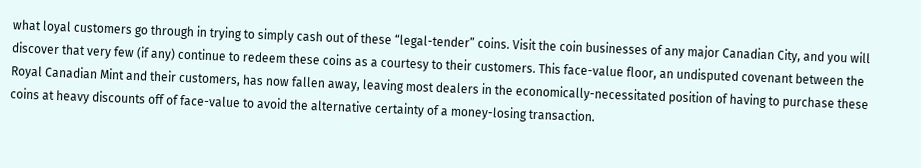what loyal customers go through in trying to simply cash out of these “legal-tender” coins. Visit the coin businesses of any major Canadian City, and you will discover that very few (if any) continue to redeem these coins as a courtesy to their customers. This face-value floor, an undisputed covenant between the Royal Canadian Mint and their customers, has now fallen away, leaving most dealers in the economically-necessitated position of having to purchase these coins at heavy discounts off of face-value to avoid the alternative certainty of a money-losing transaction.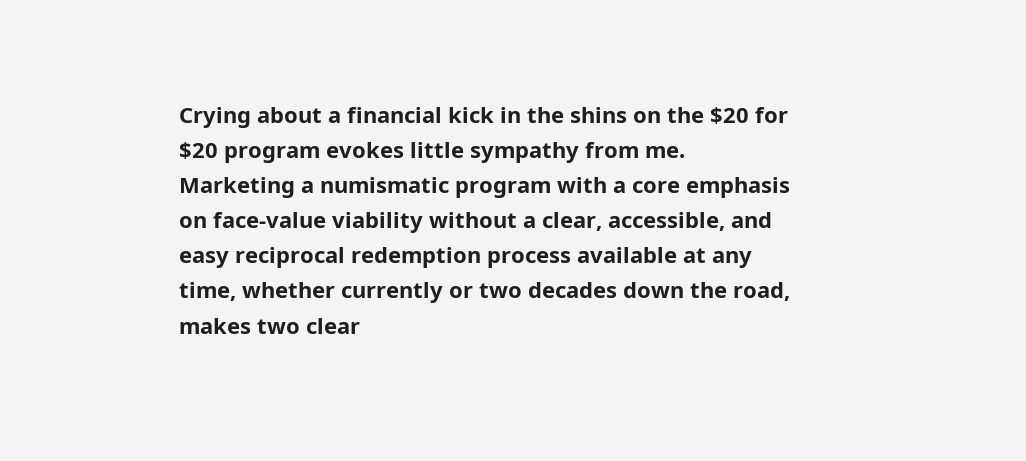Crying about a financial kick in the shins on the $20 for $20 program evokes little sympathy from me. Marketing a numismatic program with a core emphasis on face-value viability without a clear, accessible, and easy reciprocal redemption process available at any time, whether currently or two decades down the road, makes two clear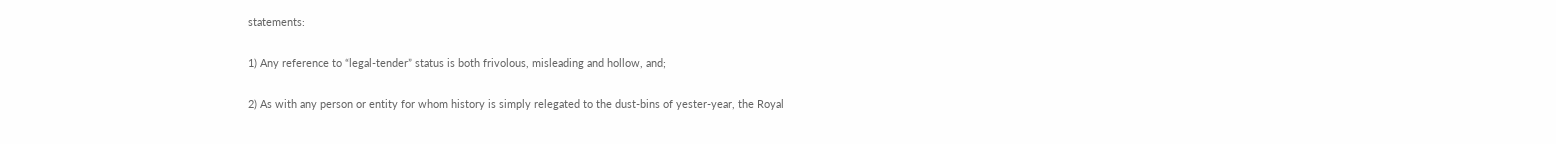statements:

1) Any reference to “legal-tender” status is both frivolous, misleading and hollow, and;

2) As with any person or entity for whom history is simply relegated to the dust-bins of yester-year, the Royal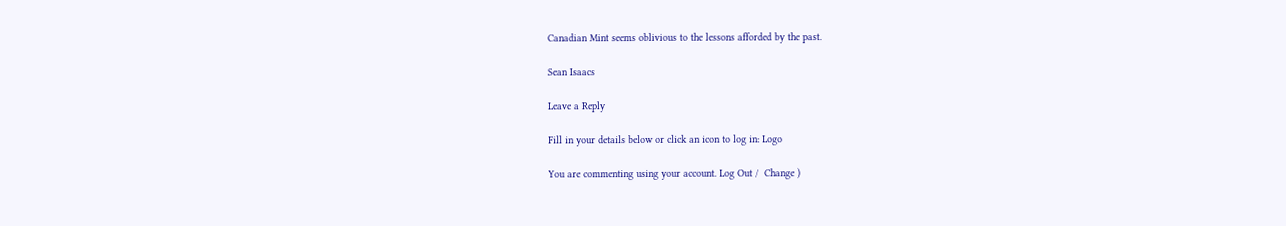Canadian Mint seems oblivious to the lessons afforded by the past.

Sean Isaacs

Leave a Reply

Fill in your details below or click an icon to log in: Logo

You are commenting using your account. Log Out /  Change )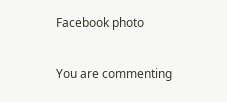Facebook photo

You are commenting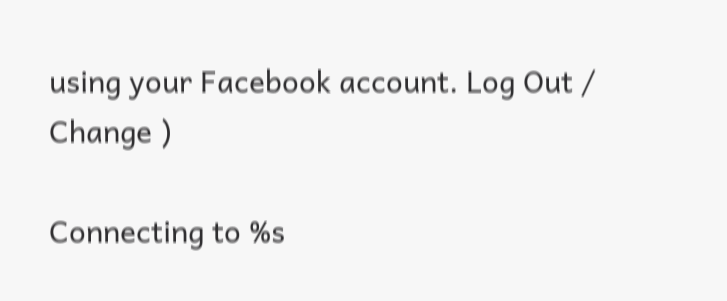using your Facebook account. Log Out /  Change )

Connecting to %s